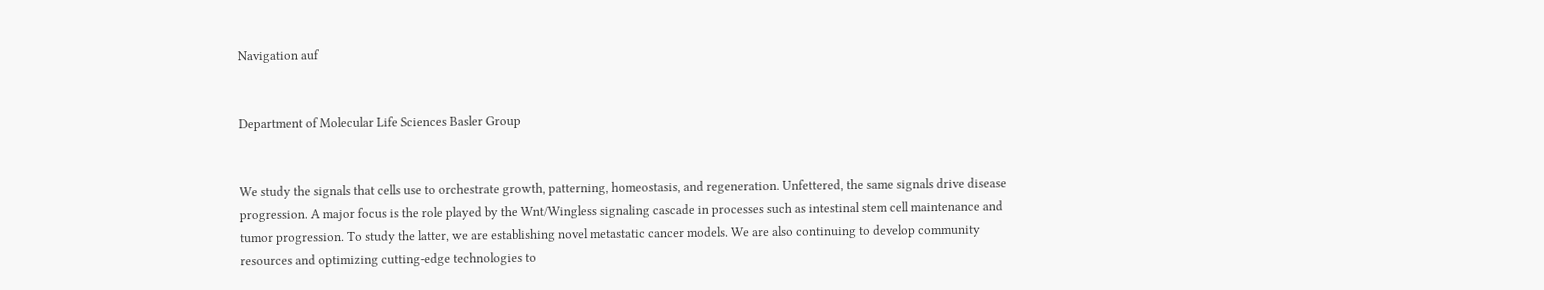Navigation auf


Department of Molecular Life Sciences Basler Group


We study the signals that cells use to orchestrate growth, patterning, homeostasis, and regeneration. Unfettered, the same signals drive disease progression. A major focus is the role played by the Wnt/Wingless signaling cascade in processes such as intestinal stem cell maintenance and tumor progression. To study the latter, we are establishing novel metastatic cancer models. We are also continuing to develop community resources and optimizing cutting-edge technologies to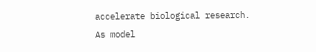accelerate biological research. As model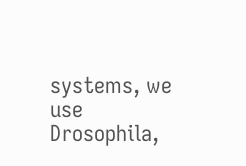systems, we use Drosophila,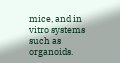mice, and in vitro systems such as organoids.